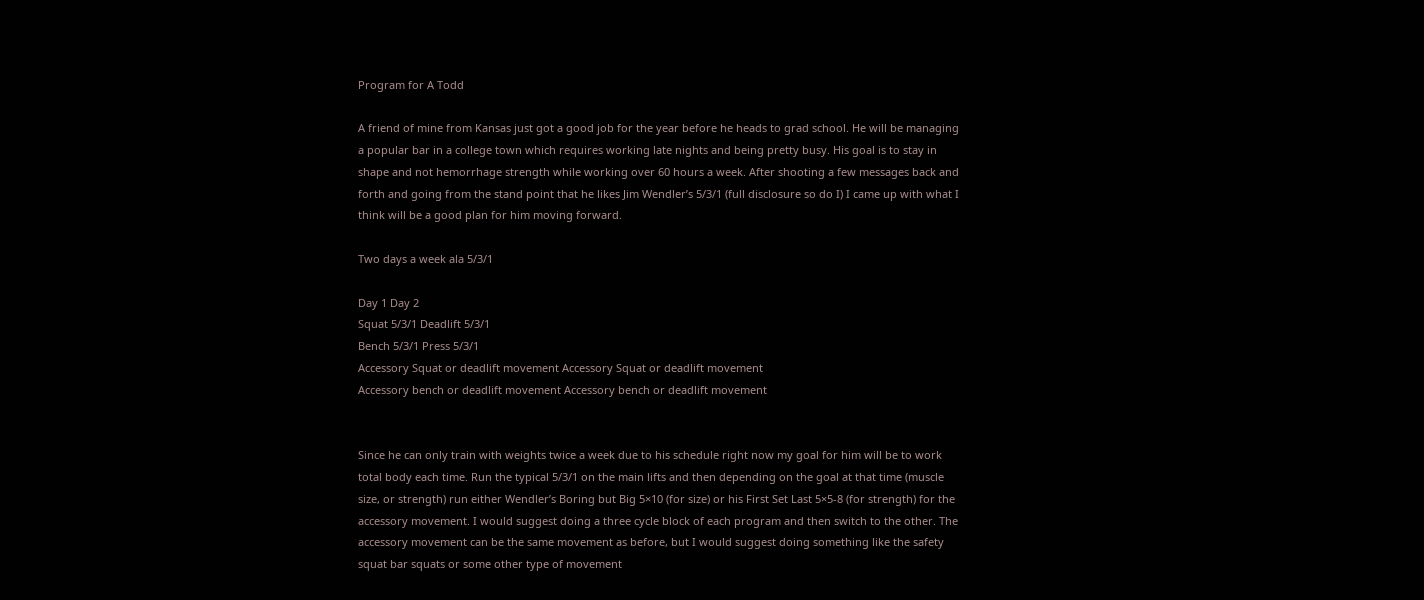Program for A Todd

A friend of mine from Kansas just got a good job for the year before he heads to grad school. He will be managing a popular bar in a college town which requires working late nights and being pretty busy. His goal is to stay in shape and not hemorrhage strength while working over 60 hours a week. After shooting a few messages back and forth and going from the stand point that he likes Jim Wendler’s 5/3/1 (full disclosure so do I) I came up with what I think will be a good plan for him moving forward.

Two days a week ala 5/3/1

Day 1 Day 2
Squat 5/3/1 Deadlift 5/3/1
Bench 5/3/1 Press 5/3/1
Accessory Squat or deadlift movement Accessory Squat or deadlift movement
Accessory bench or deadlift movement Accessory bench or deadlift movement


Since he can only train with weights twice a week due to his schedule right now my goal for him will be to work total body each time. Run the typical 5/3/1 on the main lifts and then depending on the goal at that time (muscle size, or strength) run either Wendler’s Boring but Big 5×10 (for size) or his First Set Last 5×5-8 (for strength) for the accessory movement. I would suggest doing a three cycle block of each program and then switch to the other. The accessory movement can be the same movement as before, but I would suggest doing something like the safety squat bar squats or some other type of movement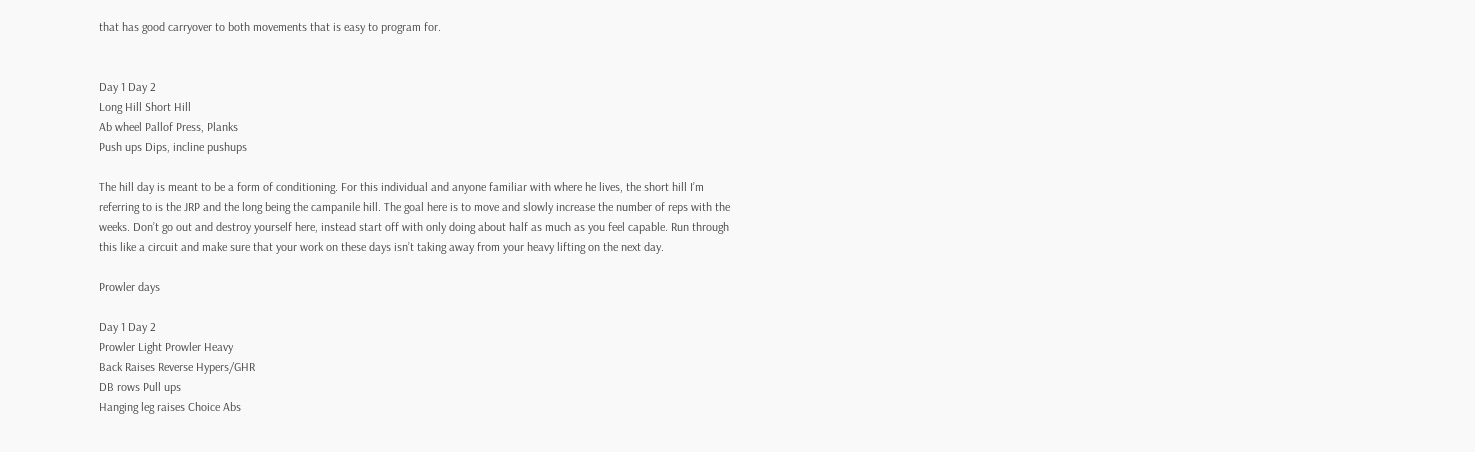that has good carryover to both movements that is easy to program for.


Day 1 Day 2
Long Hill Short Hill
Ab wheel Pallof Press, Planks
Push ups Dips, incline pushups

The hill day is meant to be a form of conditioning. For this individual and anyone familiar with where he lives, the short hill I’m referring to is the JRP and the long being the campanile hill. The goal here is to move and slowly increase the number of reps with the weeks. Don’t go out and destroy yourself here, instead start off with only doing about half as much as you feel capable. Run through this like a circuit and make sure that your work on these days isn’t taking away from your heavy lifting on the next day.

Prowler days

Day 1 Day 2
Prowler Light Prowler Heavy
Back Raises Reverse Hypers/GHR
DB rows Pull ups
Hanging leg raises Choice Abs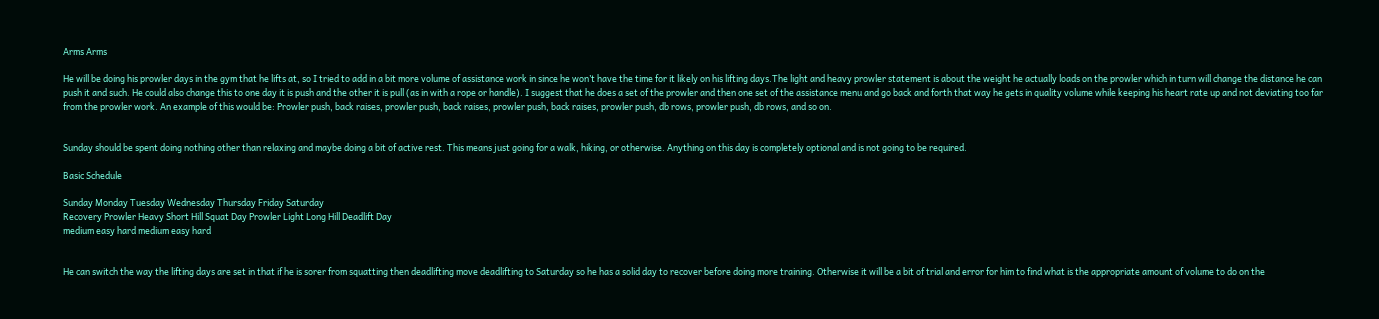Arms Arms

He will be doing his prowler days in the gym that he lifts at, so I tried to add in a bit more volume of assistance work in since he won’t have the time for it likely on his lifting days.The light and heavy prowler statement is about the weight he actually loads on the prowler which in turn will change the distance he can push it and such. He could also change this to one day it is push and the other it is pull (as in with a rope or handle). I suggest that he does a set of the prowler and then one set of the assistance menu and go back and forth that way he gets in quality volume while keeping his heart rate up and not deviating too far from the prowler work. An example of this would be: Prowler push, back raises, prowler push, back raises, prowler push, back raises, prowler push, db rows, prowler push, db rows, and so on.


Sunday should be spent doing nothing other than relaxing and maybe doing a bit of active rest. This means just going for a walk, hiking, or otherwise. Anything on this day is completely optional and is not going to be required.

Basic Schedule

Sunday Monday Tuesday Wednesday Thursday Friday Saturday
Recovery Prowler Heavy Short Hill Squat Day Prowler Light Long Hill Deadlift Day
medium easy hard medium easy hard


He can switch the way the lifting days are set in that if he is sorer from squatting then deadlifting move deadlifting to Saturday so he has a solid day to recover before doing more training. Otherwise it will be a bit of trial and error for him to find what is the appropriate amount of volume to do on the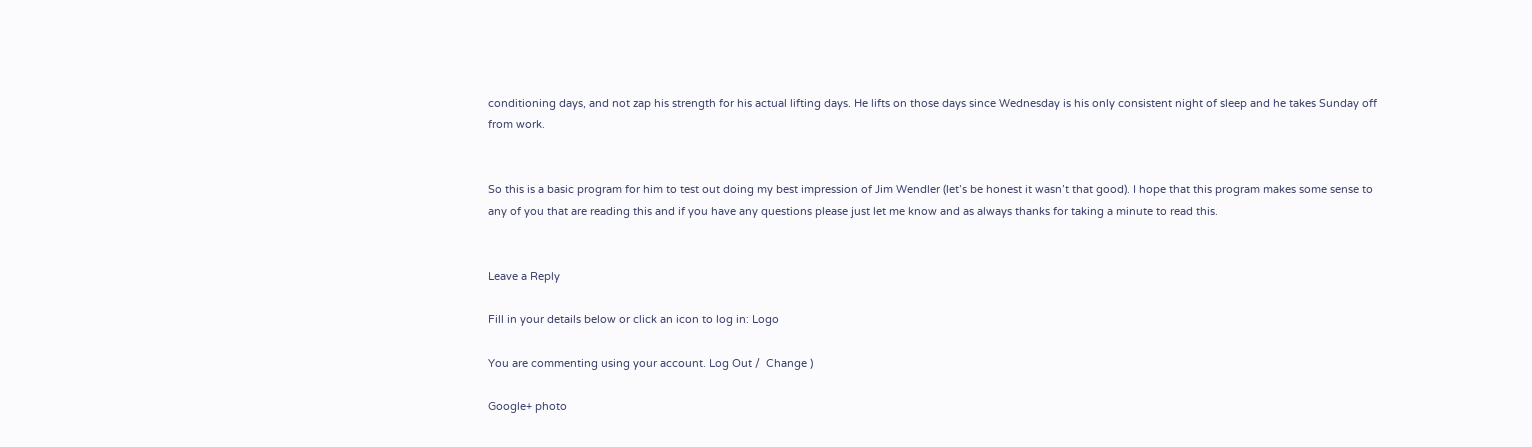conditioning days, and not zap his strength for his actual lifting days. He lifts on those days since Wednesday is his only consistent night of sleep and he takes Sunday off from work.


So this is a basic program for him to test out doing my best impression of Jim Wendler (let’s be honest it wasn’t that good). I hope that this program makes some sense to any of you that are reading this and if you have any questions please just let me know and as always thanks for taking a minute to read this.


Leave a Reply

Fill in your details below or click an icon to log in: Logo

You are commenting using your account. Log Out /  Change )

Google+ photo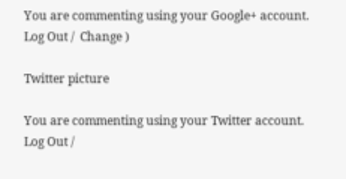You are commenting using your Google+ account. Log Out /  Change )

Twitter picture

You are commenting using your Twitter account. Log Out /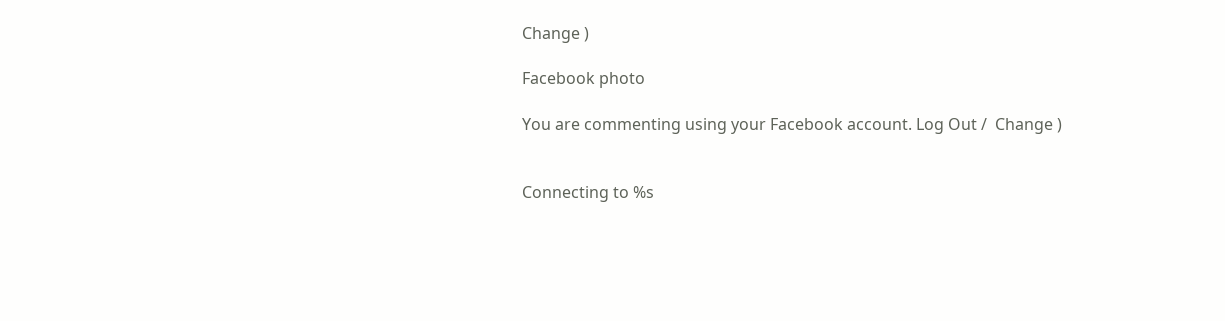Change )

Facebook photo

You are commenting using your Facebook account. Log Out /  Change )


Connecting to %s